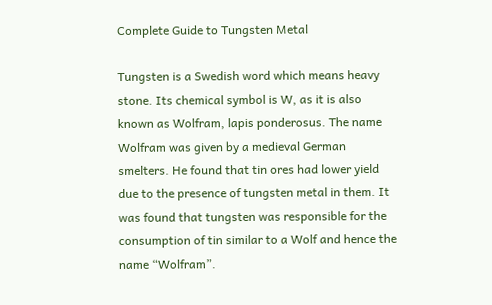Complete Guide to Tungsten Metal

Tungsten is a Swedish word which means heavy stone. Its chemical symbol is W, as it is also known as Wolfram, lapis ponderosus. The name Wolfram was given by a medieval German smelters. He found that tin ores had lower yield due to the presence of tungsten metal in them. It was found that tungsten was responsible for the consumption of tin similar to a Wolf and hence the name “Wolfram”.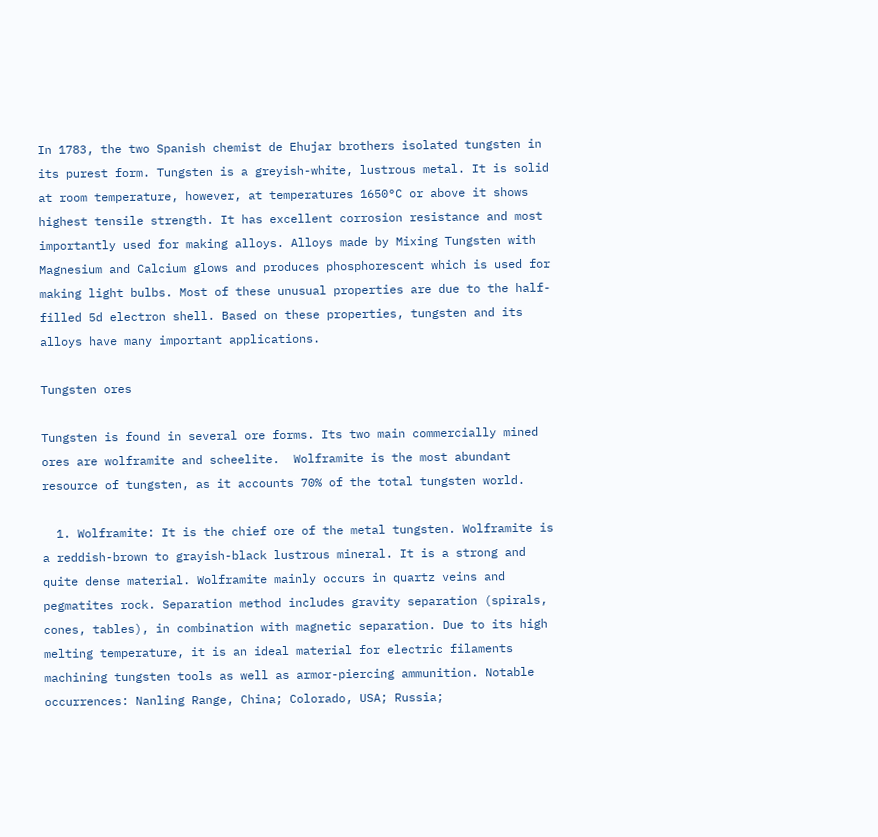In 1783, the two Spanish chemist de Ehujar brothers isolated tungsten in its purest form. Tungsten is a greyish-white, lustrous metal. It is solid at room temperature, however, at temperatures 1650°C or above it shows highest tensile strength. It has excellent corrosion resistance and most importantly used for making alloys. Alloys made by Mixing Tungsten with Magnesium and Calcium glows and produces phosphorescent which is used for making light bulbs. Most of these unusual properties are due to the half-filled 5d electron shell. Based on these properties, tungsten and its alloys have many important applications.

Tungsten ores

Tungsten is found in several ore forms. Its two main commercially mined ores are wolframite and scheelite.  Wolframite is the most abundant resource of tungsten, as it accounts 70% of the total tungsten world.

  1. Wolframite: It is the chief ore of the metal tungsten. Wolframite is a reddish-brown to grayish-black lustrous mineral. It is a strong and quite dense material. Wolframite mainly occurs in quartz veins and pegmatites rock. Separation method includes gravity separation (spirals, cones, tables), in combination with magnetic separation. Due to its high melting temperature, it is an ideal material for electric filaments machining tungsten tools as well as armor-piercing ammunition. Notable occurrences: Nanling Range, China; Colorado, USA; Russia;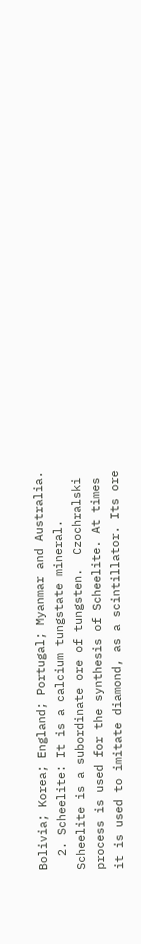Bolivia; Korea; England; Portugal; Myanmar and Australia.
  2. Scheelite: It is a calcium tungstate mineral. Scheelite is a subordinate ore of tungsten.  Czochralski process is used for the synthesis of Scheelite. At times it is used to imitate diamond, as a scintillator. Its ore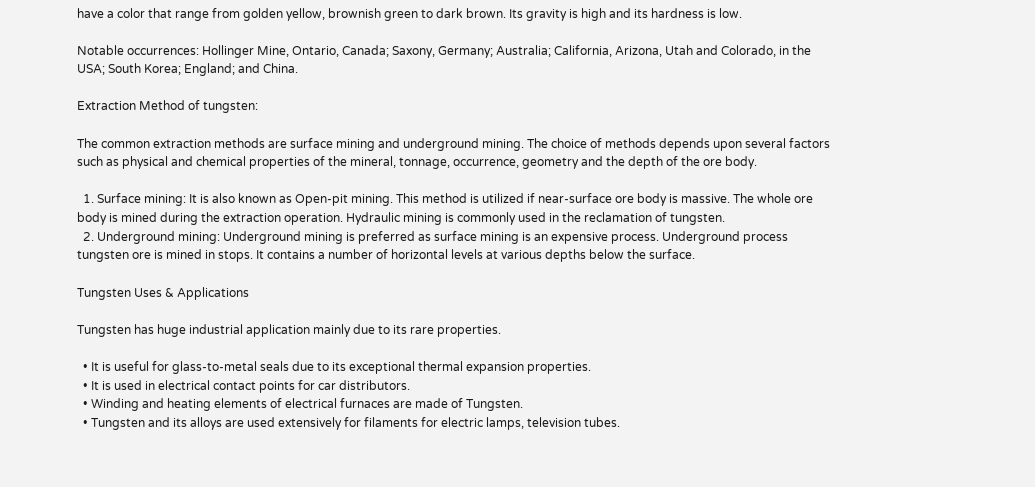have a color that range from golden yellow, brownish green to dark brown. Its gravity is high and its hardness is low.

Notable occurrences: Hollinger Mine, Ontario, Canada; Saxony, Germany; Australia; California, Arizona, Utah and Colorado, in the USA; South Korea; England; and China.

Extraction Method of tungsten:

The common extraction methods are surface mining and underground mining. The choice of methods depends upon several factors such as physical and chemical properties of the mineral, tonnage, occurrence, geometry and the depth of the ore body.

  1. Surface mining: It is also known as Open-pit mining. This method is utilized if near-surface ore body is massive. The whole ore body is mined during the extraction operation. Hydraulic mining is commonly used in the reclamation of tungsten.
  2. Underground mining: Underground mining is preferred as surface mining is an expensive process. Underground process tungsten ore is mined in stops. It contains a number of horizontal levels at various depths below the surface.

Tungsten Uses & Applications

Tungsten has huge industrial application mainly due to its rare properties.

  • It is useful for glass-to-metal seals due to its exceptional thermal expansion properties.
  • It is used in electrical contact points for car distributors.
  • Winding and heating elements of electrical furnaces are made of Tungsten.
  • Tungsten and its alloys are used extensively for filaments for electric lamps, television tubes.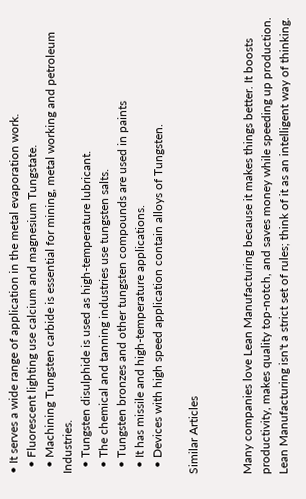• It serves a wide range of application in the metal evaporation work.
  • Fluorescent lighting use calcium and magnesium Tungstate.
  • Machining Tungsten carbide is essential for mining, metal working and petroleum Industries.
  • Tungsten disulphide is used as high-temperature lubricant.
  • The chemical and tanning industries use tungsten salts.
  • Tungsten bronzes and other tungsten compounds are used in paints
  • It has missile and high-temperature applications.
  • Devices with high speed application contain alloys of Tungsten.

Similar Articles


Many companies love Lean Manufacturing because it makes things better. It boosts productivity, makes quality top-notch, and saves money while speeding up production. Lean Manufacturing isn't a strict set of rules; think of it as an intelligent way of thinking.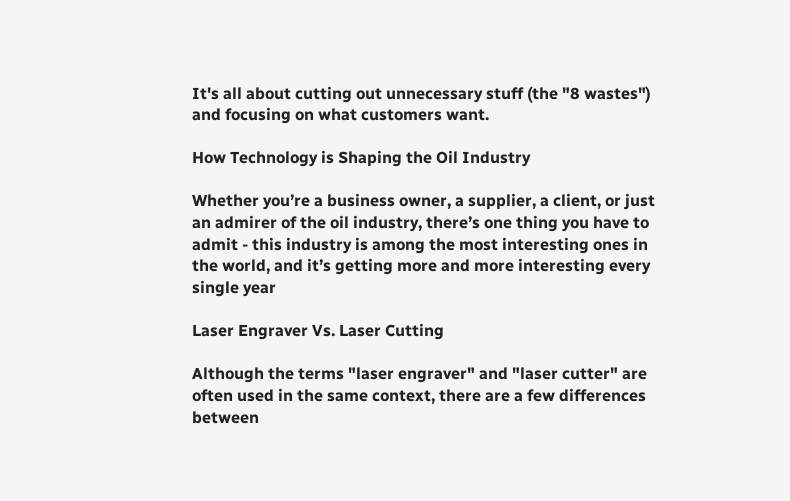It's all about cutting out unnecessary stuff (the "8 wastes") and focusing on what customers want.

How Technology is Shaping the Oil Industry

Whether you’re a business owner, a supplier, a client, or just an admirer of the oil industry, there’s one thing you have to admit - this industry is among the most interesting ones in the world, and it’s getting more and more interesting every single year

Laser Engraver Vs. Laser Cutting

Although the terms "laser engraver" and "laser cutter" are often used in the same context, there are a few differences between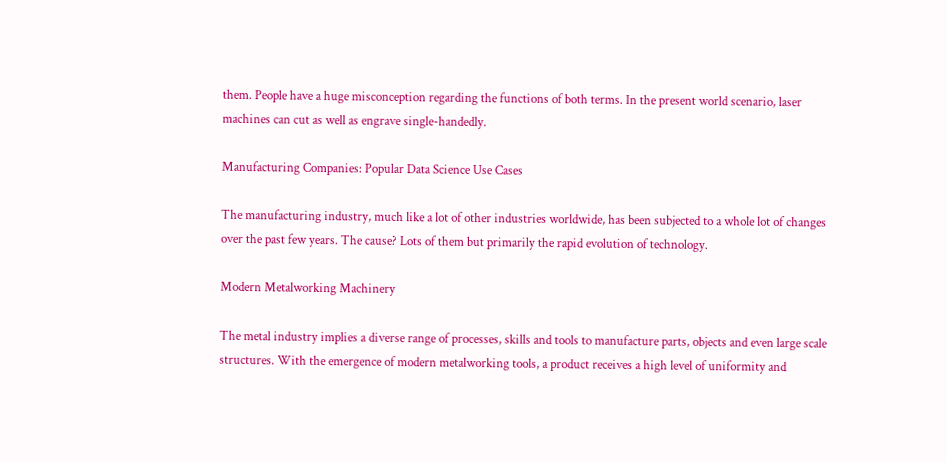them. People have a huge misconception regarding the functions of both terms. In the present world scenario, laser machines can cut as well as engrave single-handedly.

Manufacturing Companies: Popular Data Science Use Cases

The manufacturing industry, much like a lot of other industries worldwide, has been subjected to a whole lot of changes over the past few years. The cause? Lots of them but primarily the rapid evolution of technology.

Modern Metalworking Machinery

The metal industry implies a diverse range of processes, skills and tools to manufacture parts, objects and even large scale structures. With the emergence of modern metalworking tools, a product receives a high level of uniformity and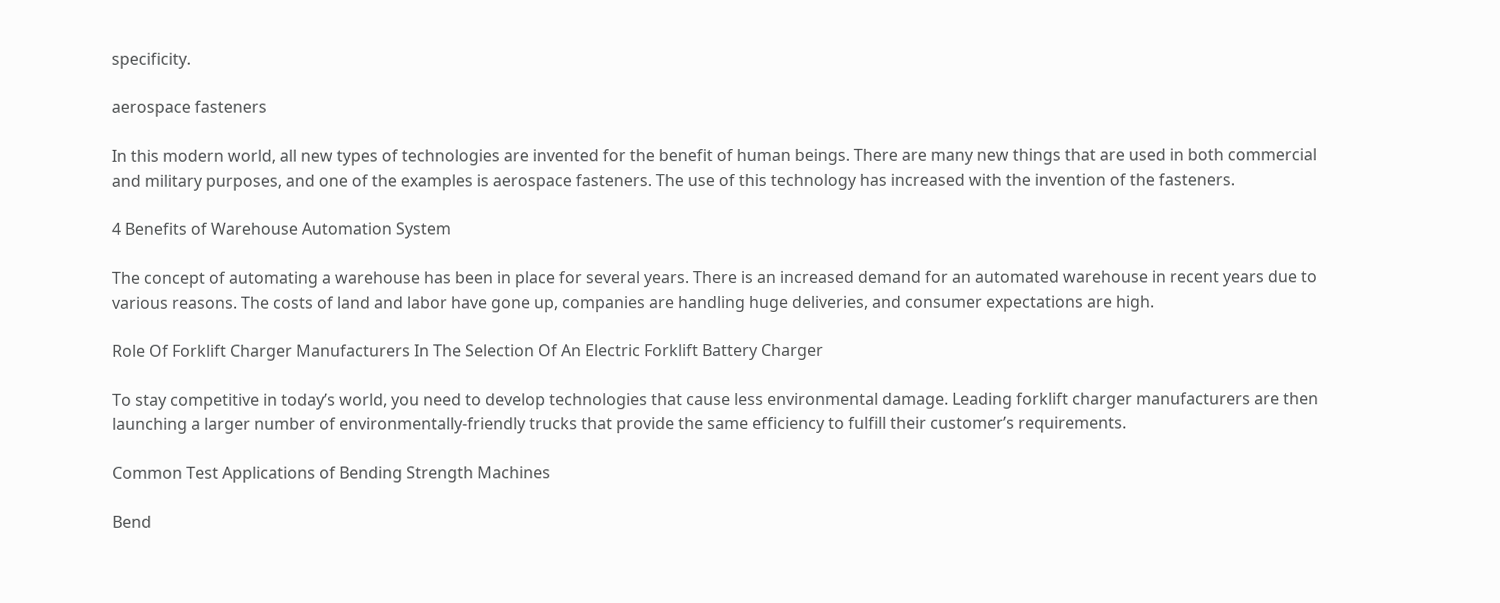specificity.

aerospace fasteners

In this modern world, all new types of technologies are invented for the benefit of human beings. There are many new things that are used in both commercial and military purposes, and one of the examples is aerospace fasteners. The use of this technology has increased with the invention of the fasteners.

4 Benefits of Warehouse Automation System

The concept of automating a warehouse has been in place for several years. There is an increased demand for an automated warehouse in recent years due to various reasons. The costs of land and labor have gone up, companies are handling huge deliveries, and consumer expectations are high.

Role Of Forklift Charger Manufacturers In The Selection Of An Electric Forklift Battery Charger

To stay competitive in today’s world, you need to develop technologies that cause less environmental damage. Leading forklift charger manufacturers are then launching a larger number of environmentally-friendly trucks that provide the same efficiency to fulfill their customer’s requirements.

Common Test Applications of Bending Strength Machines

Bend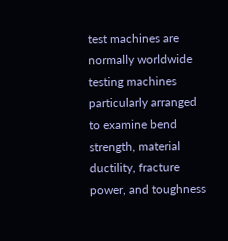test machines are normally worldwide testing machines particularly arranged to examine bend strength, material ductility, fracture power, and toughness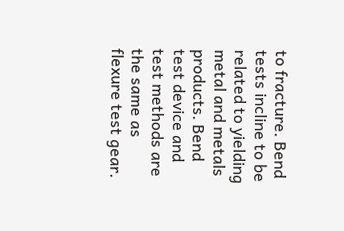to fracture. Bend tests incline to be related to yielding metal and metals products. Bend test device and test methods are the same as flexure test gear.